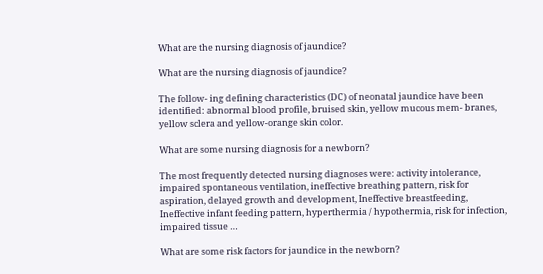What are the nursing diagnosis of jaundice?

What are the nursing diagnosis of jaundice?

The follow- ing defining characteristics (DC) of neonatal jaundice have been identified: abnormal blood profile, bruised skin, yellow mucous mem- branes, yellow sclera and yellow-orange skin color.

What are some nursing diagnosis for a newborn?

The most frequently detected nursing diagnoses were: activity intolerance, impaired spontaneous ventilation, ineffective breathing pattern, risk for aspiration, delayed growth and development, Ineffective breastfeeding, Ineffective infant feeding pattern, hyperthermia / hypothermia, risk for infection, impaired tissue …

What are some risk factors for jaundice in the newborn?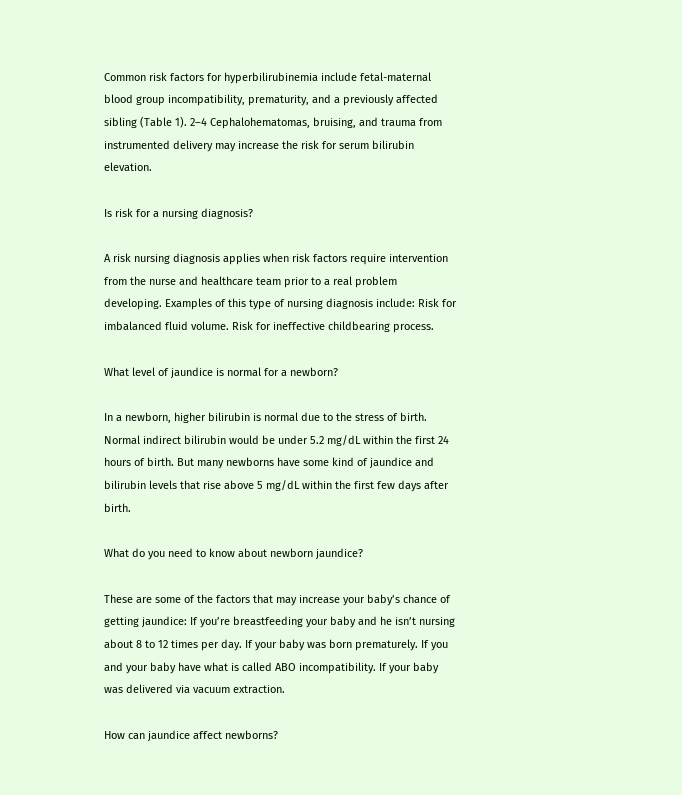Common risk factors for hyperbilirubinemia include fetal-maternal blood group incompatibility, prematurity, and a previously affected sibling (Table 1). 2–4 Cephalohematomas, bruising, and trauma from instrumented delivery may increase the risk for serum bilirubin elevation.

Is risk for a nursing diagnosis?

A risk nursing diagnosis applies when risk factors require intervention from the nurse and healthcare team prior to a real problem developing. Examples of this type of nursing diagnosis include: Risk for imbalanced fluid volume. Risk for ineffective childbearing process.

What level of jaundice is normal for a newborn?

In a newborn, higher bilirubin is normal due to the stress of birth. Normal indirect bilirubin would be under 5.2 mg/dL within the first 24 hours of birth. But many newborns have some kind of jaundice and bilirubin levels that rise above 5 mg/dL within the first few days after birth.

What do you need to know about newborn jaundice?

These are some of the factors that may increase your baby’s chance of getting jaundice: If you’re breastfeeding your baby and he isn’t nursing about 8 to 12 times per day. If your baby was born prematurely. If you and your baby have what is called ABO incompatibility. If your baby was delivered via vacuum extraction.

How can jaundice affect newborns?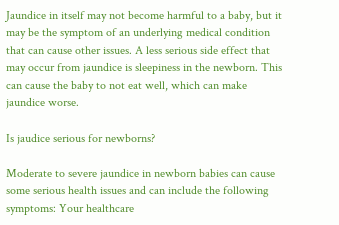Jaundice in itself may not become harmful to a baby, but it may be the symptom of an underlying medical condition that can cause other issues. A less serious side effect that may occur from jaundice is sleepiness in the newborn. This can cause the baby to not eat well, which can make jaundice worse.

Is jaudice serious for newborns?

Moderate to severe jaundice in newborn babies can cause some serious health issues and can include the following symptoms: Your healthcare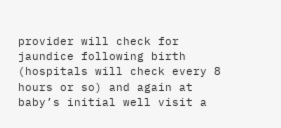provider will check for jaundice following birth (hospitals will check every 8 hours or so) and again at baby’s initial well visit a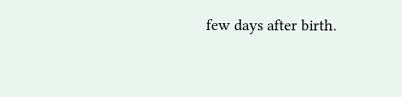few days after birth.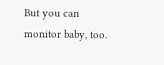But you can monitor baby, too.